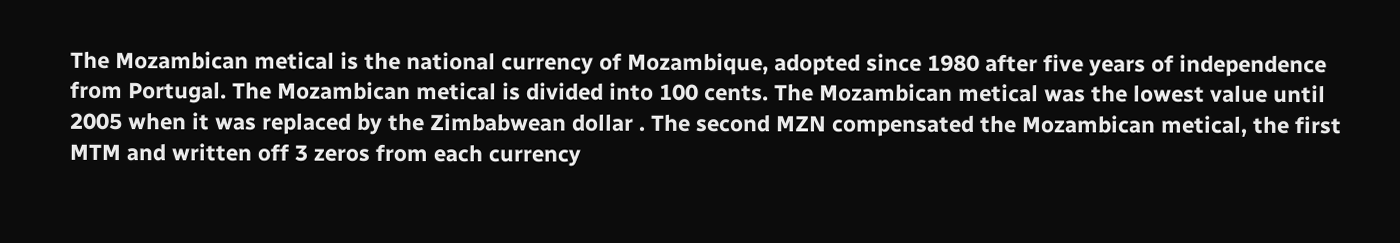The Mozambican metical is the national currency of Mozambique, adopted since 1980 after five years of independence from Portugal. The Mozambican metical is divided into 100 cents. The Mozambican metical was the lowest value until 2005 when it was replaced by the Zimbabwean dollar . The second MZN compensated the Mozambican metical, the first MTM and written off 3 zeros from each currency